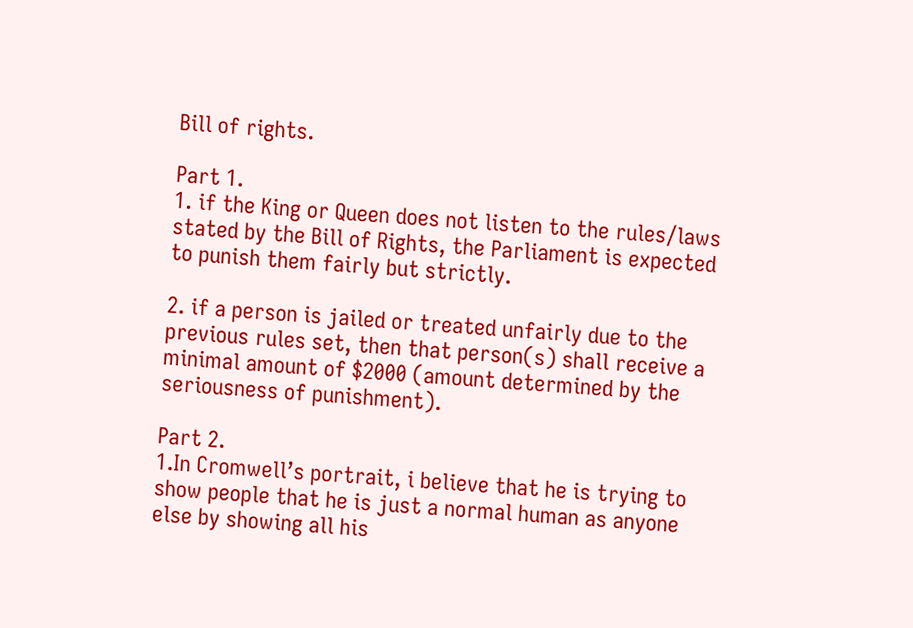Bill of rights.

Part 1.
1. if the King or Queen does not listen to the rules/laws stated by the Bill of Rights, the Parliament is expected to punish them fairly but strictly.

2. if a person is jailed or treated unfairly due to the previous rules set, then that person(s) shall receive a minimal amount of $2000 (amount determined by the seriousness of punishment).

Part 2.
1.In Cromwell’s portrait, i believe that he is trying to show people that he is just a normal human as anyone else by showing all his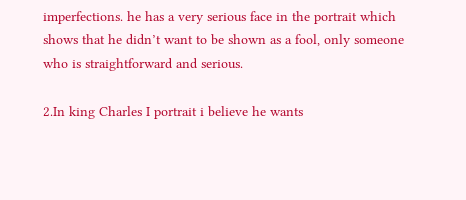imperfections. he has a very serious face in the portrait which shows that he didn’t want to be shown as a fool, only someone who is straightforward and serious.

2.In king Charles I portrait i believe he wants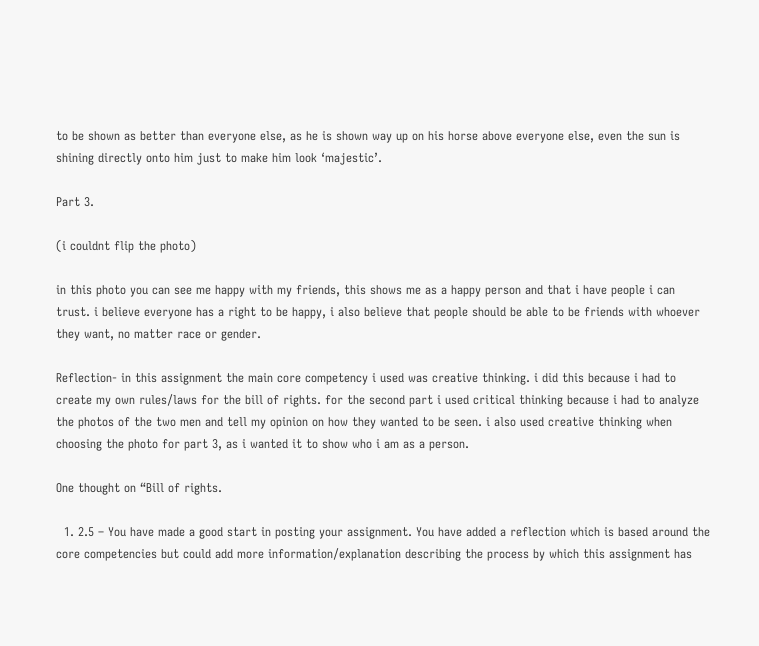to be shown as better than everyone else, as he is shown way up on his horse above everyone else, even the sun is shining directly onto him just to make him look ‘majestic’.

Part 3.

(i couldnt flip the photo)

in this photo you can see me happy with my friends, this shows me as a happy person and that i have people i can trust. i believe everyone has a right to be happy, i also believe that people should be able to be friends with whoever they want, no matter race or gender.

Reflection- in this assignment the main core competency i used was creative thinking. i did this because i had to create my own rules/laws for the bill of rights. for the second part i used critical thinking because i had to analyze the photos of the two men and tell my opinion on how they wanted to be seen. i also used creative thinking when choosing the photo for part 3, as i wanted it to show who i am as a person.

One thought on “Bill of rights.

  1. 2.5 – You have made a good start in posting your assignment. You have added a reflection which is based around the core competencies but could add more information/explanation describing the process by which this assignment has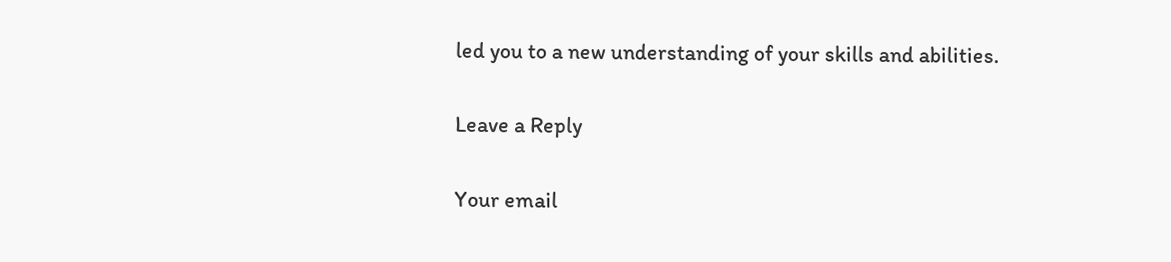led you to a new understanding of your skills and abilities.

Leave a Reply

Your email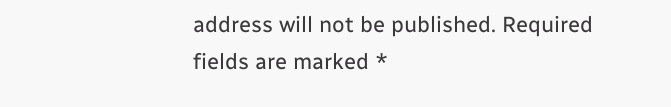address will not be published. Required fields are marked *